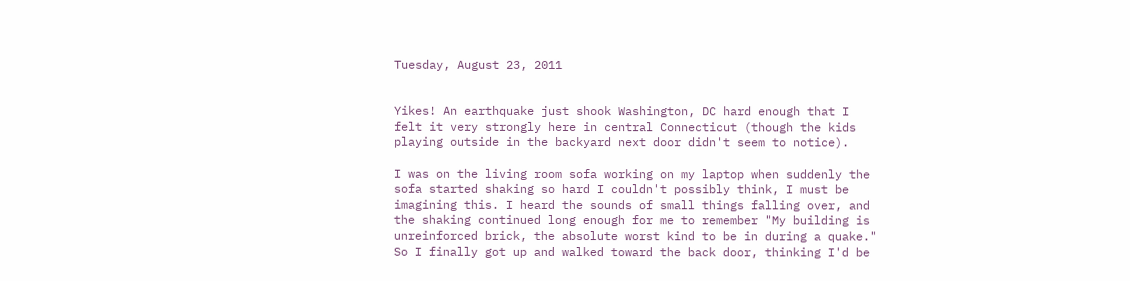Tuesday, August 23, 2011


Yikes! An earthquake just shook Washington, DC hard enough that I felt it very strongly here in central Connecticut (though the kids playing outside in the backyard next door didn't seem to notice).

I was on the living room sofa working on my laptop when suddenly the sofa started shaking so hard I couldn't possibly think, I must be imagining this. I heard the sounds of small things falling over, and the shaking continued long enough for me to remember "My building is unreinforced brick, the absolute worst kind to be in during a quake." So I finally got up and walked toward the back door, thinking I'd be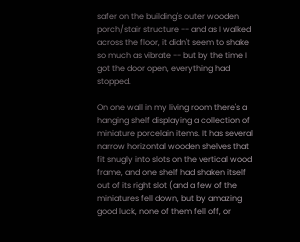safer on the building's outer wooden porch/stair structure -- and as I walked across the floor, it didn't seem to shake so much as vibrate -- but by the time I got the door open, everything had stopped.

On one wall in my living room there's a hanging shelf displaying a collection of miniature porcelain items. It has several narrow horizontal wooden shelves that fit snugly into slots on the vertical wood frame, and one shelf had shaken itself out of its right slot (and a few of the miniatures fell down, but by amazing good luck, none of them fell off, or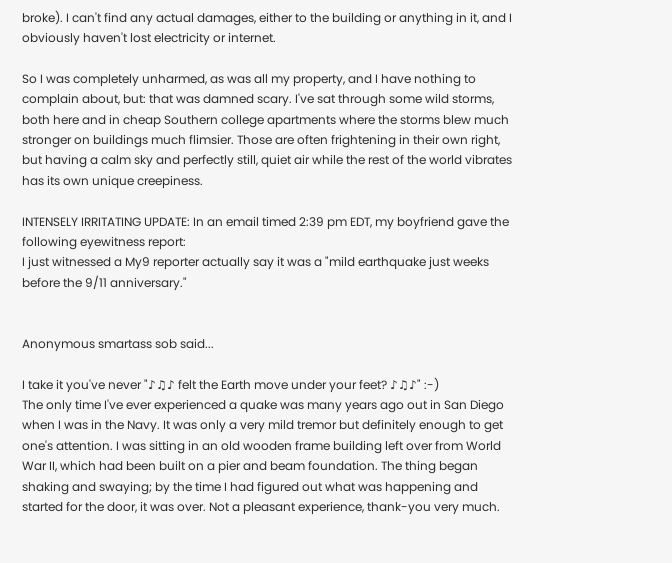broke). I can't find any actual damages, either to the building or anything in it, and I obviously haven't lost electricity or internet.

So I was completely unharmed, as was all my property, and I have nothing to complain about, but: that was damned scary. I've sat through some wild storms, both here and in cheap Southern college apartments where the storms blew much stronger on buildings much flimsier. Those are often frightening in their own right, but having a calm sky and perfectly still, quiet air while the rest of the world vibrates has its own unique creepiness.

INTENSELY IRRITATING UPDATE: In an email timed 2:39 pm EDT, my boyfriend gave the following eyewitness report:
I just witnessed a My9 reporter actually say it was a "mild earthquake just weeks before the 9/11 anniversary."


Anonymous smartass sob said...

I take it you've never "♪♫♪ felt the Earth move under your feet? ♪♫♪" :-)
The only time I've ever experienced a quake was many years ago out in San Diego when I was in the Navy. It was only a very mild tremor but definitely enough to get one's attention. I was sitting in an old wooden frame building left over from World War II, which had been built on a pier and beam foundation. The thing began shaking and swaying; by the time I had figured out what was happening and started for the door, it was over. Not a pleasant experience, thank-you very much.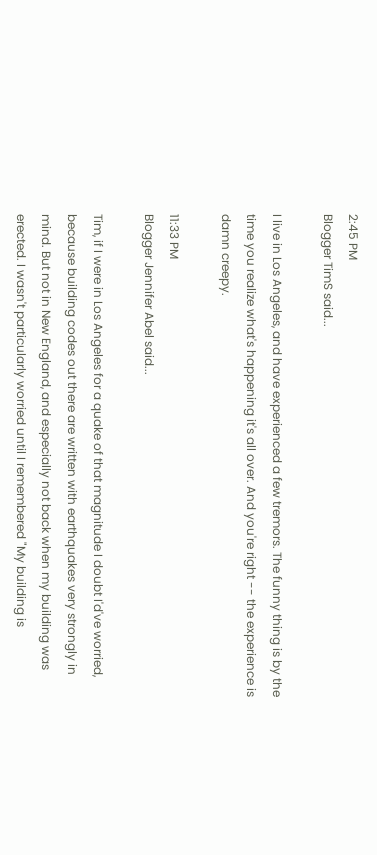2:45 PM
Blogger TimS said...

I live in Los Angeles, and have experienced a few tremors. The funny thing is by the time you realize what's happening it's all over. And you're right -- the experience is damn creepy.

11:33 PM
Blogger Jennifer Abel said...

Tim, if I were in Los Angeles for a quake of that magnitude I doubt I'd've worried, because building codes out there are written with earthquakes very strongly in mind. But not in New England, and especially not back when my building was erected. I wasn't particularly worried until I remembered "My building is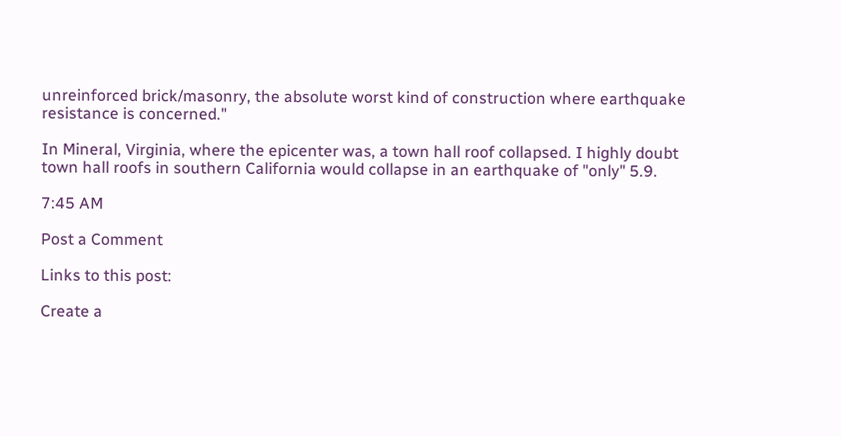unreinforced brick/masonry, the absolute worst kind of construction where earthquake resistance is concerned."

In Mineral, Virginia, where the epicenter was, a town hall roof collapsed. I highly doubt town hall roofs in southern California would collapse in an earthquake of "only" 5.9.

7:45 AM

Post a Comment

Links to this post:

Create a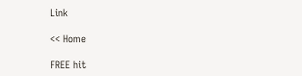Link

<< Home

FREE hit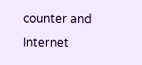counter and Internet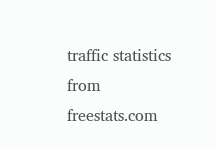traffic statistics from freestats.com